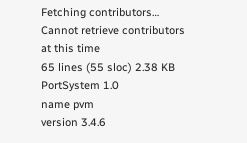Fetching contributors…
Cannot retrieve contributors at this time
65 lines (55 sloc) 2.38 KB
PortSystem 1.0
name pvm
version 3.4.6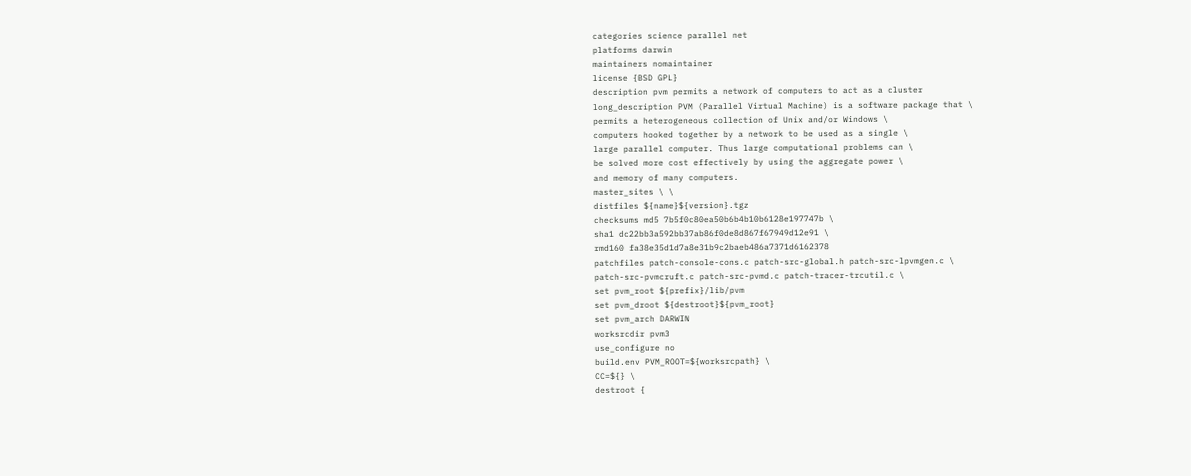categories science parallel net
platforms darwin
maintainers nomaintainer
license {BSD GPL}
description pvm permits a network of computers to act as a cluster
long_description PVM (Parallel Virtual Machine) is a software package that \
permits a heterogeneous collection of Unix and/or Windows \
computers hooked together by a network to be used as a single \
large parallel computer. Thus large computational problems can \
be solved more cost effectively by using the aggregate power \
and memory of many computers.
master_sites \ \
distfiles ${name}${version}.tgz
checksums md5 7b5f0c80ea50b6b4b10b6128e197747b \
sha1 dc22bb3a592bb37ab86f0de8d867f67949d12e91 \
rmd160 fa38e35d1d7a8e31b9c2baeb486a7371d6162378
patchfiles patch-console-cons.c patch-src-global.h patch-src-lpvmgen.c \
patch-src-pvmcruft.c patch-src-pvmd.c patch-tracer-trcutil.c \
set pvm_root ${prefix}/lib/pvm
set pvm_droot ${destroot}${pvm_root}
set pvm_arch DARWIN
worksrcdir pvm3
use_configure no
build.env PVM_ROOT=${worksrcpath} \
CC=${} \
destroot {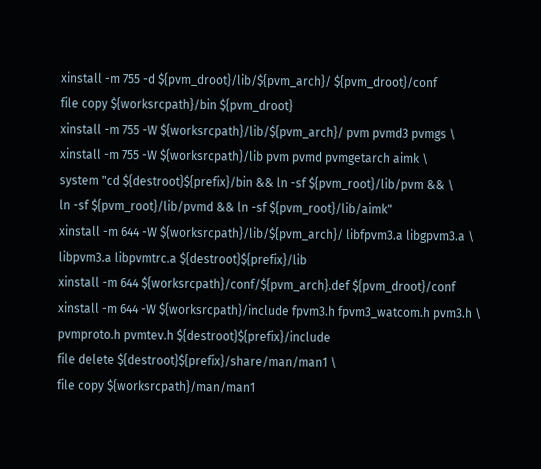xinstall -m 755 -d ${pvm_droot}/lib/${pvm_arch}/ ${pvm_droot}/conf
file copy ${worksrcpath}/bin ${pvm_droot}
xinstall -m 755 -W ${worksrcpath}/lib/${pvm_arch}/ pvm pvmd3 pvmgs \
xinstall -m 755 -W ${worksrcpath}/lib pvm pvmd pvmgetarch aimk \
system "cd ${destroot}${prefix}/bin && ln -sf ${pvm_root}/lib/pvm && \
ln -sf ${pvm_root}/lib/pvmd && ln -sf ${pvm_root}/lib/aimk"
xinstall -m 644 -W ${worksrcpath}/lib/${pvm_arch}/ libfpvm3.a libgpvm3.a \
libpvm3.a libpvmtrc.a ${destroot}${prefix}/lib
xinstall -m 644 ${worksrcpath}/conf/${pvm_arch}.def ${pvm_droot}/conf
xinstall -m 644 -W ${worksrcpath}/include fpvm3.h fpvm3_watcom.h pvm3.h \
pvmproto.h pvmtev.h ${destroot}${prefix}/include
file delete ${destroot}${prefix}/share/man/man1 \
file copy ${worksrcpath}/man/man1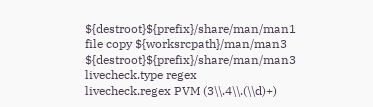${destroot}${prefix}/share/man/man1
file copy ${worksrcpath}/man/man3 ${destroot}${prefix}/share/man/man3
livecheck.type regex
livecheck.regex PVM (3\\.4\\.(\\d)+)